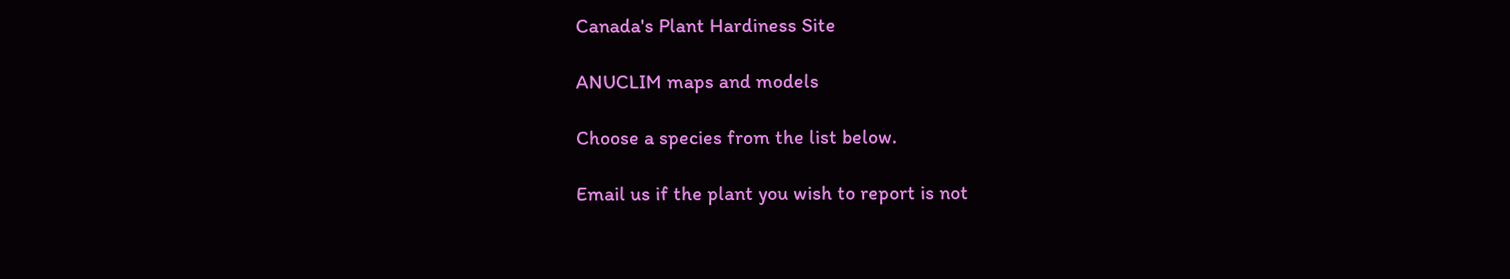Canada's Plant Hardiness Site

ANUCLIM maps and models

Choose a species from the list below.

Email us if the plant you wish to report is not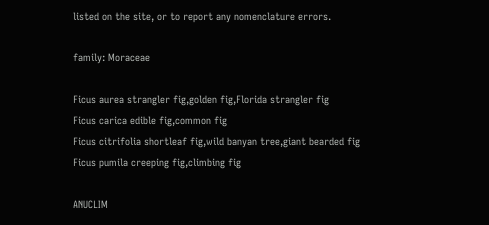listed on the site, or to report any nomenclature errors.

family: Moraceae

Ficus aurea strangler fig,golden fig,Florida strangler fig
Ficus carica edible fig,common fig
Ficus citrifolia shortleaf fig,wild banyan tree,giant bearded fig
Ficus pumila creeping fig,climbing fig

ANUCLIM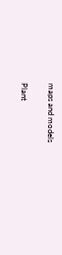maps and models

Plant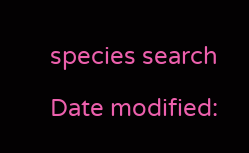species search

Date modified: